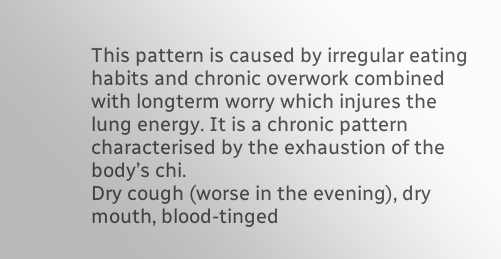This pattern is caused by irregular eating habits and chronic overwork combined with longterm worry which injures the lung energy. It is a chronic pattern characterised by the exhaustion of the body’s chi.
Dry cough (worse in the evening), dry mouth, blood-tinged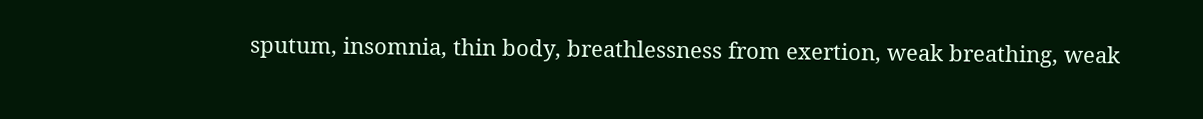sputum, insomnia, thin body, breathlessness from exertion, weak breathing, weak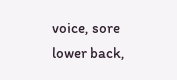voice, sore lower back,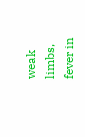weak limbs, fever in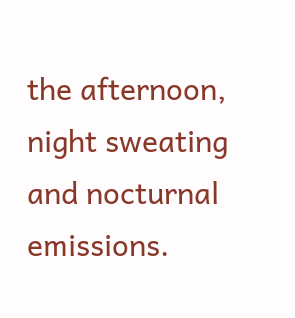the afternoon, night sweating and nocturnal emissions.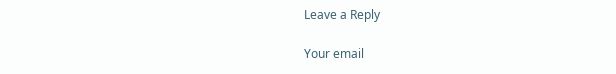Leave a Reply

Your email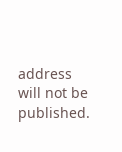address will not be published.